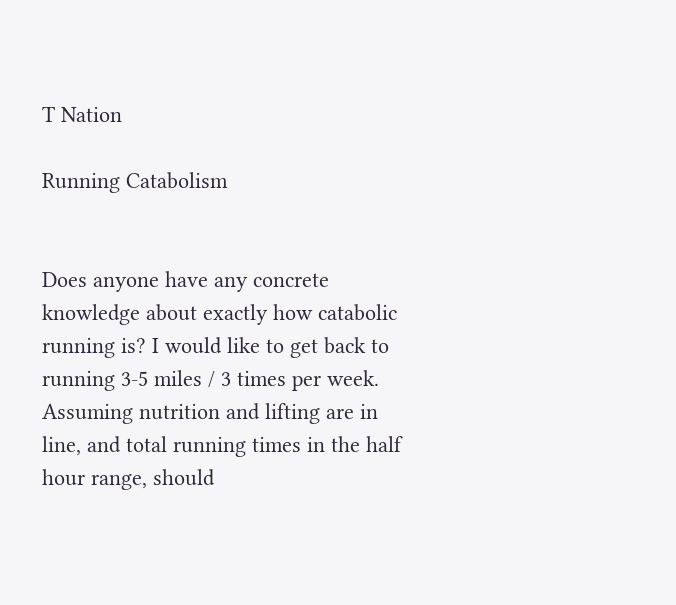T Nation

Running Catabolism


Does anyone have any concrete knowledge about exactly how catabolic running is? I would like to get back to running 3-5 miles / 3 times per week. Assuming nutrition and lifting are in line, and total running times in the half hour range, should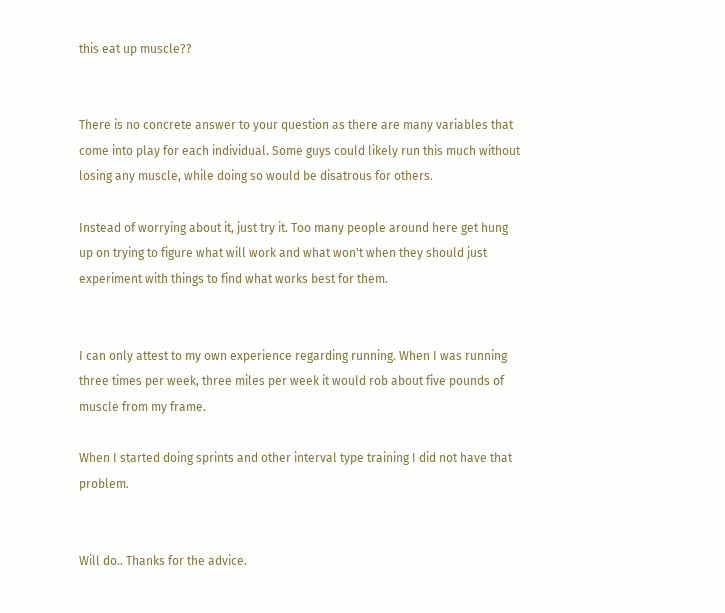this eat up muscle??


There is no concrete answer to your question as there are many variables that come into play for each individual. Some guys could likely run this much without losing any muscle, while doing so would be disatrous for others.

Instead of worrying about it, just try it. Too many people around here get hung up on trying to figure what will work and what won't when they should just experiment with things to find what works best for them.


I can only attest to my own experience regarding running. When I was running three times per week, three miles per week it would rob about five pounds of muscle from my frame.

When I started doing sprints and other interval type training I did not have that problem.


Will do.. Thanks for the advice.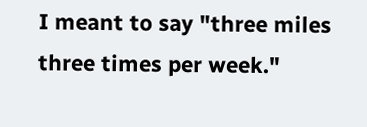I meant to say "three miles three times per week."